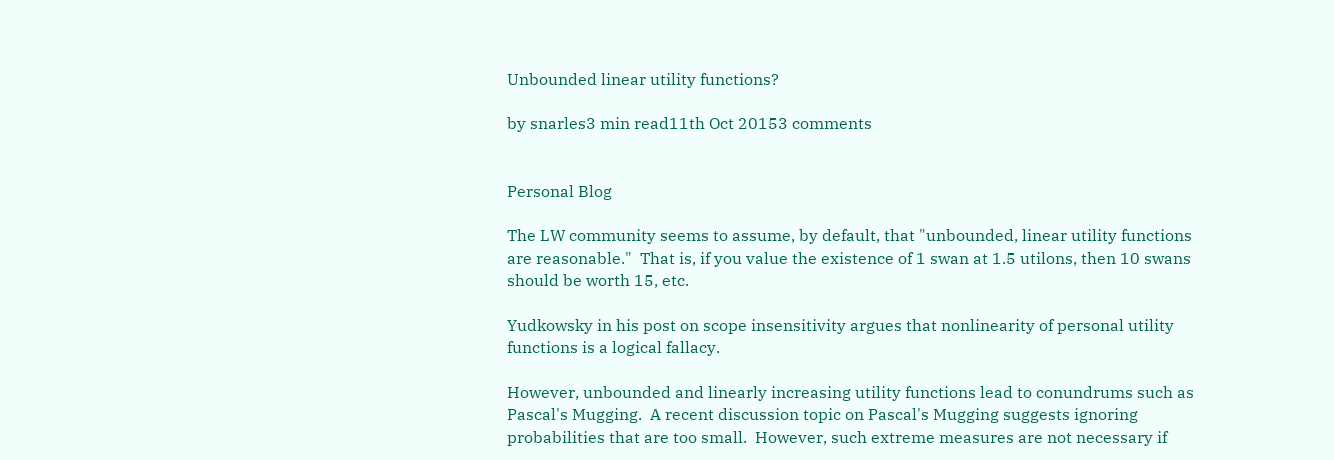Unbounded linear utility functions?

by snarles3 min read11th Oct 20153 comments


Personal Blog

The LW community seems to assume, by default, that "unbounded, linear utility functions are reasonable."  That is, if you value the existence of 1 swan at 1.5 utilons, then 10 swans should be worth 15, etc.

Yudkowsky in his post on scope insensitivity argues that nonlinearity of personal utility functions is a logical fallacy.

However, unbounded and linearly increasing utility functions lead to conundrums such as Pascal's Mugging.  A recent discussion topic on Pascal's Mugging suggests ignoring probabilities that are too small.  However, such extreme measures are not necessary if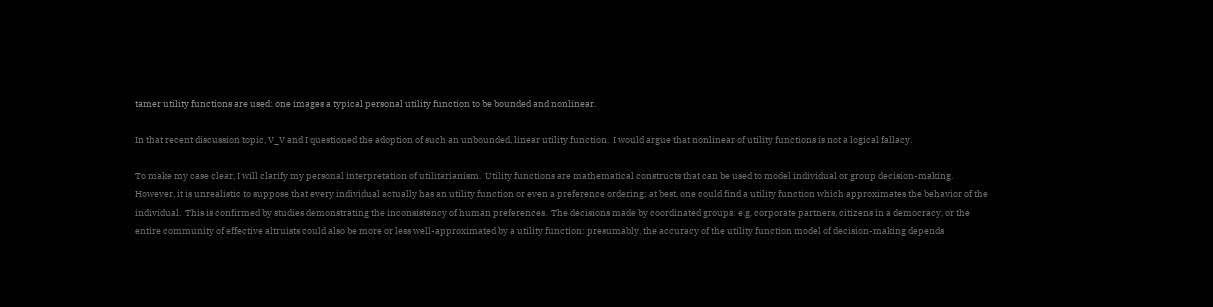tamer utility functions are used: one images a typical personal utility function to be bounded and nonlinear.

In that recent discussion topic, V_V and I questioned the adoption of such an unbounded, linear utility function.  I would argue that nonlinear of utility functions is not a logical fallacy.

To make my case clear, I will clarify my personal interpretation of utilitarianism.  Utility functions are mathematical constructs that can be used to model individual or group decision-making.  However, it is unrealistic to suppose that every individual actually has an utility function or even a preference ordering; at best, one could find a utility function which approximates the behavior of the individual.  This is confirmed by studies demonstrating the inconsistency of human preferences.  The decisions made by coordinated groups: e.g. corporate partners, citizens in a democracy, or the entire community of effective altruists could also be more or less well-approximated by a utility function: presumably, the accuracy of the utility function model of decision-making depends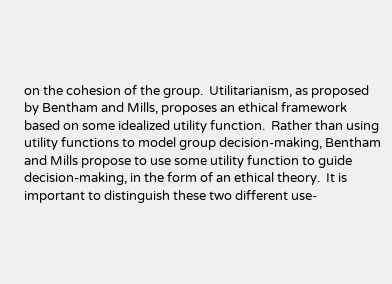on the cohesion of the group.  Utilitarianism, as proposed by Bentham and Mills, proposes an ethical framework based on some idealized utility function.  Rather than using utility functions to model group decision-making, Bentham and Mills propose to use some utility function to guide decision-making, in the form of an ethical theory.  It is important to distinguish these two different use-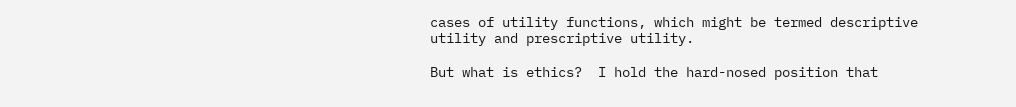cases of utility functions, which might be termed descriptive utility and prescriptive utility.

But what is ethics?  I hold the hard-nosed position that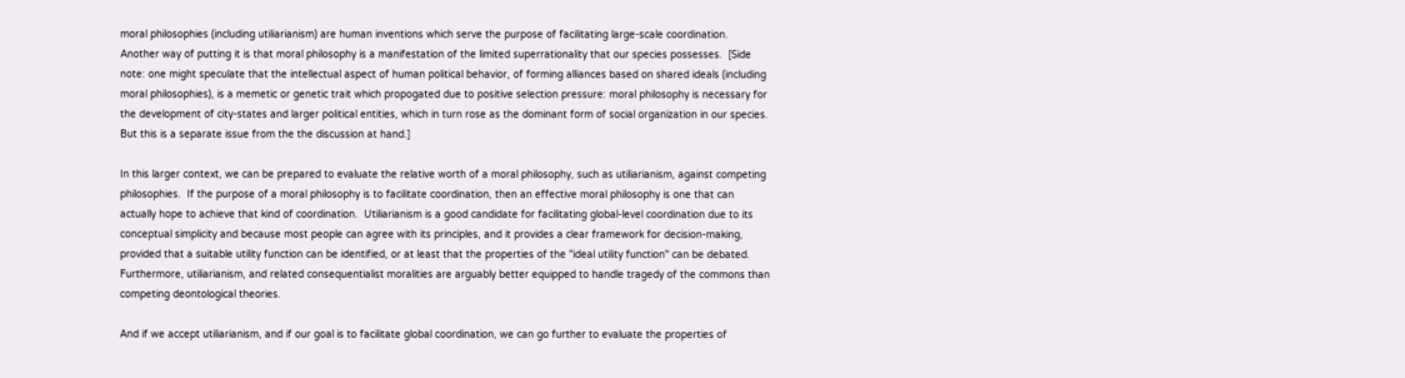moral philosophies (including utiliarianism) are human inventions which serve the purpose of facilitating large-scale coordination.  Another way of putting it is that moral philosophy is a manifestation of the limited superrationality that our species possesses.  [Side note: one might speculate that the intellectual aspect of human political behavior, of forming alliances based on shared ideals (including moral philosophies), is a memetic or genetic trait which propogated due to positive selection pressure: moral philosophy is necessary for the development of city-states and larger political entities, which in turn rose as the dominant form of social organization in our species.  But this is a separate issue from the the discussion at hand.]

In this larger context, we can be prepared to evaluate the relative worth of a moral philosophy, such as utiliarianism, against competing philosophies.  If the purpose of a moral philosophy is to facilitate coordination, then an effective moral philosophy is one that can actually hope to achieve that kind of coordination.  Utiliarianism is a good candidate for facilitating global-level coordination due to its conceptual simplicity and because most people can agree with its principles, and it provides a clear framework for decision-making, provided that a suitable utility function can be identified, or at least that the properties of the "ideal utility function" can be debated.  Furthermore, utiliarianism, and related consequentialist moralities are arguably better equipped to handle tragedy of the commons than competing deontological theories.

And if we accept utiliarianism, and if our goal is to facilitate global coordination, we can go further to evaluate the properties of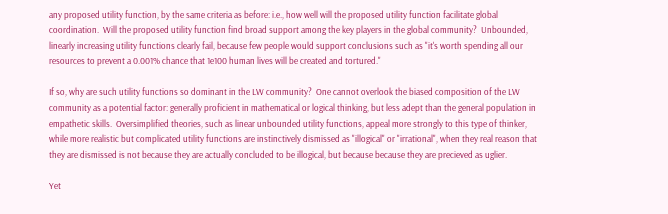any proposed utility function, by the same criteria as before: i.e., how well will the proposed utility function facilitate global coordination.  Will the proposed utility function find broad support among the key players in the global community?  Unbounded, linearly increasing utility functions clearly fail, because few people would support conclusions such as "it's worth spending all our resources to prevent a 0.001% chance that 1e100 human lives will be created and tortured."

If so, why are such utility functions so dominant in the LW community?  One cannot overlook the biased composition of the LW community as a potential factor: generally proficient in mathematical or logical thinking, but less adept than the general population in empathetic skills.  Oversimplified theories, such as linear unbounded utility functions, appeal more strongly to this type of thinker, while more realistic but complicated utility functions are instinctively dismissed as "illogical" or "irrational", when they real reason that they are dismissed is not because they are actually concluded to be illogical, but because because they are precieved as uglier.

Yet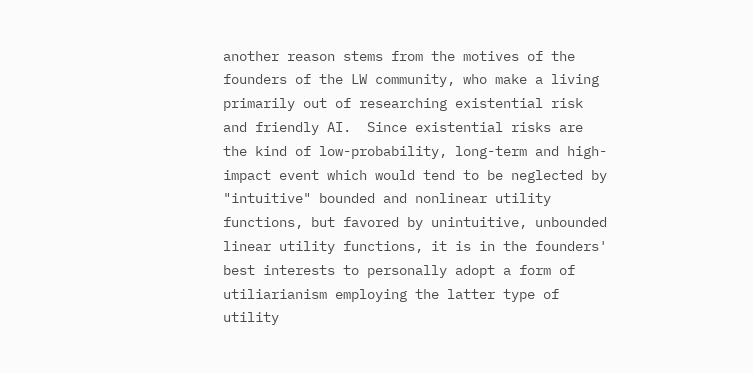another reason stems from the motives of the founders of the LW community, who make a living primarily out of researching existential risk and friendly AI.  Since existential risks are the kind of low-probability, long-term and high-impact event which would tend to be neglected by "intuitive" bounded and nonlinear utility functions, but favored by unintuitive, unbounded linear utility functions, it is in the founders' best interests to personally adopt a form of utiliarianism employing the latter type of utility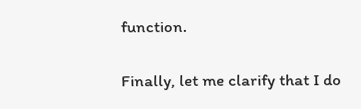function.

Finally, let me clarify that I do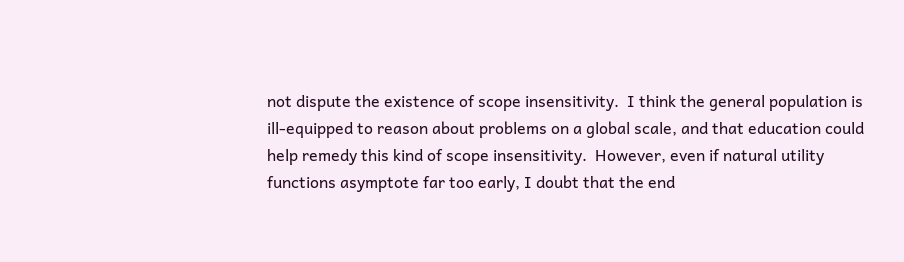not dispute the existence of scope insensitivity.  I think the general population is ill-equipped to reason about problems on a global scale, and that education could help remedy this kind of scope insensitivity.  However, even if natural utility functions asymptote far too early, I doubt that the end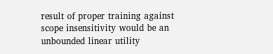result of proper training against scope insensitivity would be an unbounded linear utility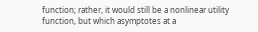function; rather, it would still be a nonlinear utility function, but which asymptotes at a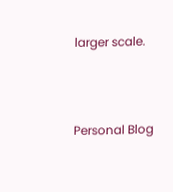larger scale.



Personal Blog